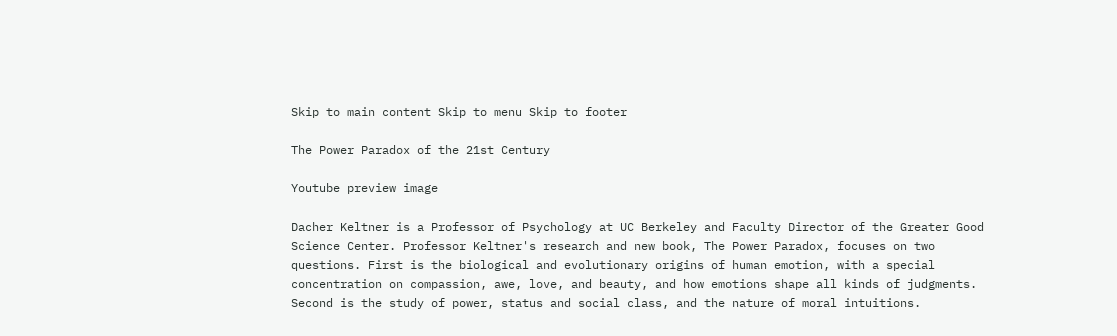Skip to main content Skip to menu Skip to footer

The Power Paradox of the 21st Century

Youtube preview image

Dacher Keltner is a Professor of Psychology at UC Berkeley and Faculty Director of the Greater Good Science Center. Professor Keltner's research and new book, The Power Paradox, focuses on two questions. First is the biological and evolutionary origins of human emotion, with a special concentration on compassion, awe, love, and beauty, and how emotions shape all kinds of judgments. Second is the study of power, status and social class, and the nature of moral intuitions.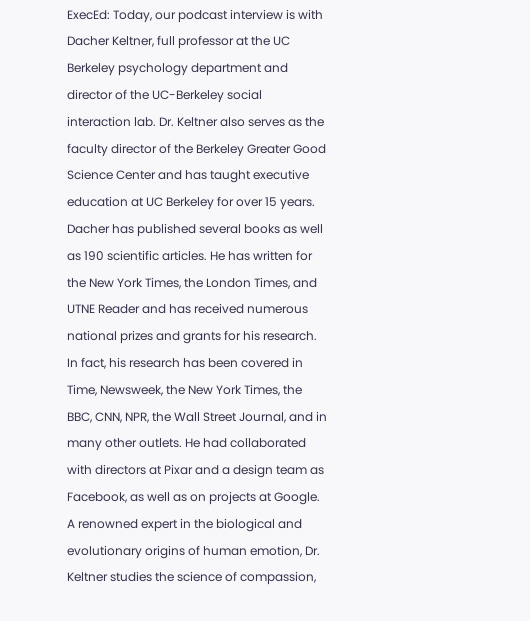ExecEd: Today, our podcast interview is with Dacher Keltner, full professor at the UC Berkeley psychology department and director of the UC-Berkeley social interaction lab. Dr. Keltner also serves as the faculty director of the Berkeley Greater Good Science Center and has taught executive education at UC Berkeley for over 15 years. Dacher has published several books as well as 190 scientific articles. He has written for the New York Times, the London Times, and UTNE Reader and has received numerous national prizes and grants for his research. In fact, his research has been covered in Time, Newsweek, the New York Times, the BBC, CNN, NPR, the Wall Street Journal, and in many other outlets. He had collaborated with directors at Pixar and a design team as Facebook, as well as on projects at Google.
A renowned expert in the biological and evolutionary origins of human emotion, Dr. Keltner studies the science of compassion,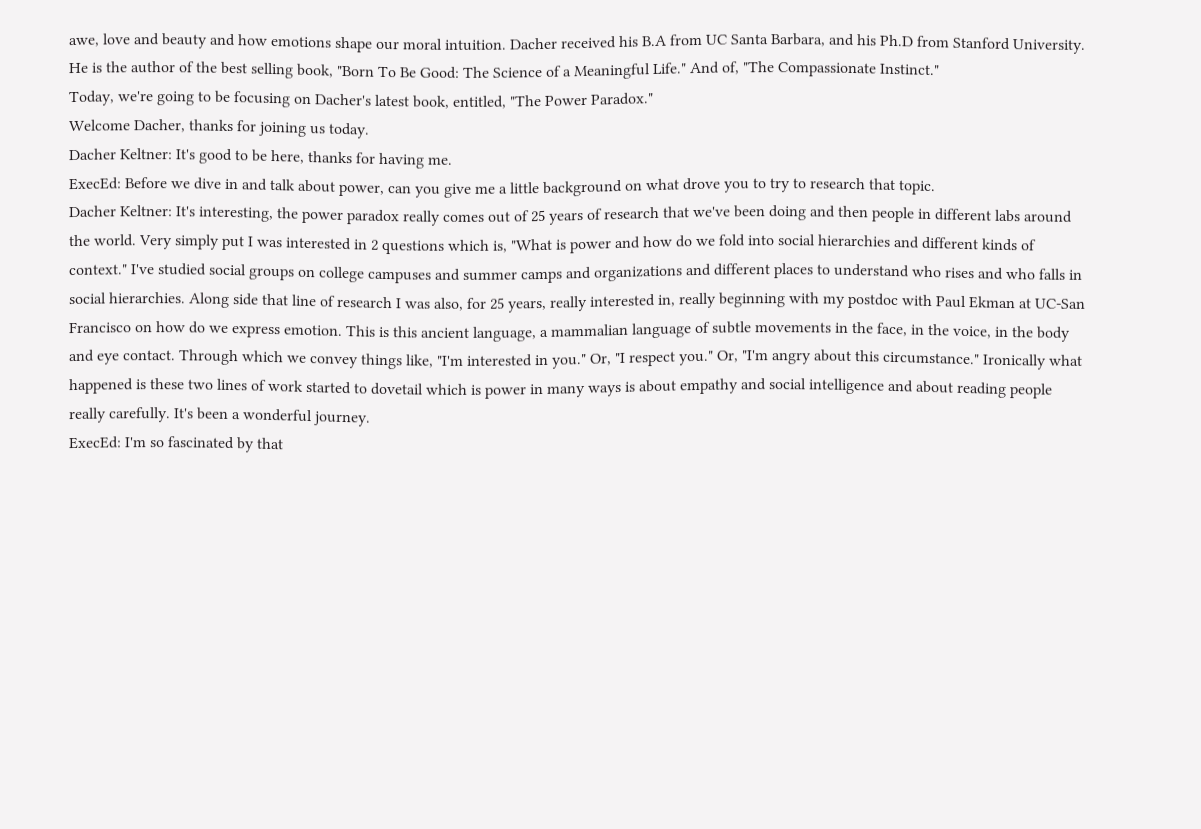awe, love and beauty and how emotions shape our moral intuition. Dacher received his B.A from UC Santa Barbara, and his Ph.D from Stanford University. He is the author of the best selling book, "Born To Be Good: The Science of a Meaningful Life." And of, "The Compassionate Instinct."
Today, we're going to be focusing on Dacher's latest book, entitled, "The Power Paradox."
Welcome Dacher, thanks for joining us today.
Dacher Keltner: It's good to be here, thanks for having me.
ExecEd: Before we dive in and talk about power, can you give me a little background on what drove you to try to research that topic.
Dacher Keltner: It's interesting, the power paradox really comes out of 25 years of research that we've been doing and then people in different labs around the world. Very simply put I was interested in 2 questions which is, "What is power and how do we fold into social hierarchies and different kinds of context." I've studied social groups on college campuses and summer camps and organizations and different places to understand who rises and who falls in social hierarchies. Along side that line of research I was also, for 25 years, really interested in, really beginning with my postdoc with Paul Ekman at UC-San Francisco on how do we express emotion. This is this ancient language, a mammalian language of subtle movements in the face, in the voice, in the body and eye contact. Through which we convey things like, "I'm interested in you." Or, "I respect you." Or, "I'm angry about this circumstance." Ironically what happened is these two lines of work started to dovetail which is power in many ways is about empathy and social intelligence and about reading people really carefully. It's been a wonderful journey.
ExecEd: I'm so fascinated by that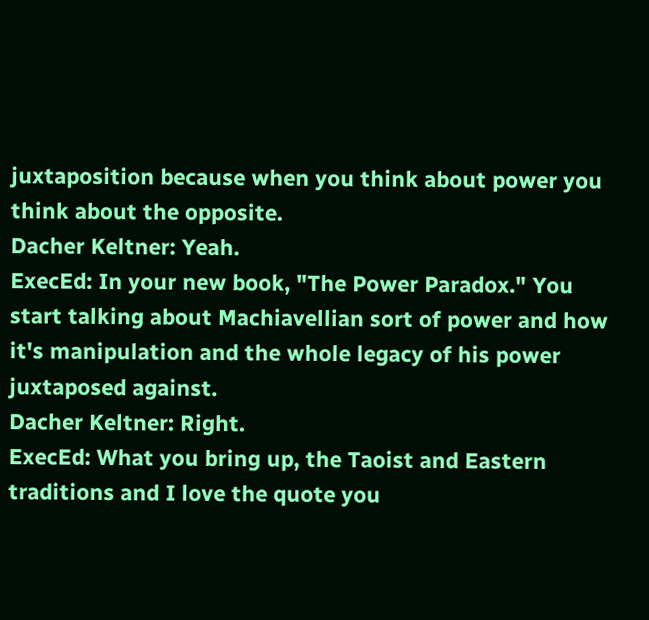juxtaposition because when you think about power you think about the opposite.
Dacher Keltner: Yeah.
ExecEd: In your new book, "The Power Paradox." You start talking about Machiavellian sort of power and how it's manipulation and the whole legacy of his power juxtaposed against.
Dacher Keltner: Right.
ExecEd: What you bring up, the Taoist and Eastern traditions and I love the quote you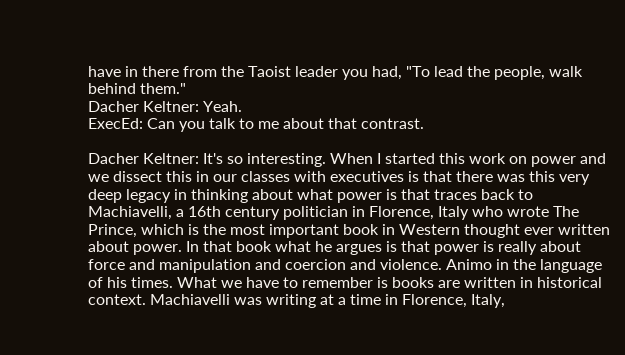have in there from the Taoist leader you had, "To lead the people, walk behind them."
Dacher Keltner: Yeah.
ExecEd: Can you talk to me about that contrast.

Dacher Keltner: It's so interesting. When I started this work on power and we dissect this in our classes with executives is that there was this very deep legacy in thinking about what power is that traces back to Machiavelli, a 16th century politician in Florence, Italy who wrote The Prince, which is the most important book in Western thought ever written about power. In that book what he argues is that power is really about force and manipulation and coercion and violence. Animo in the language of his times. What we have to remember is books are written in historical context. Machiavelli was writing at a time in Florence, Italy,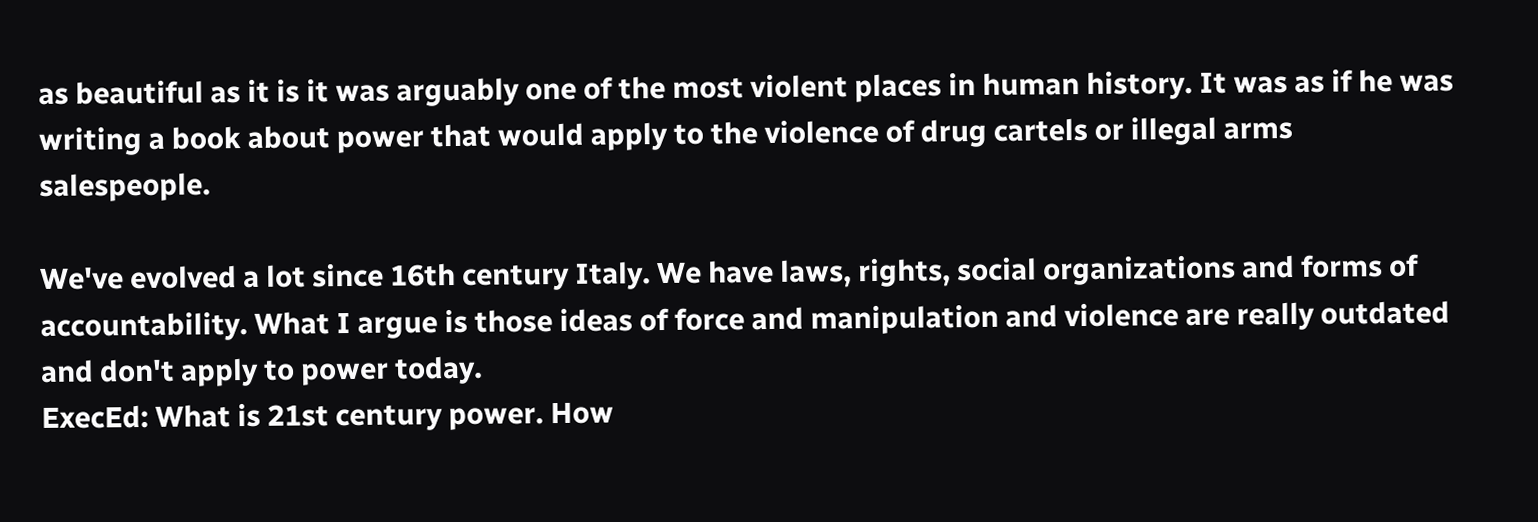as beautiful as it is it was arguably one of the most violent places in human history. It was as if he was writing a book about power that would apply to the violence of drug cartels or illegal arms salespeople.

We've evolved a lot since 16th century Italy. We have laws, rights, social organizations and forms of accountability. What I argue is those ideas of force and manipulation and violence are really outdated and don't apply to power today.
ExecEd: What is 21st century power. How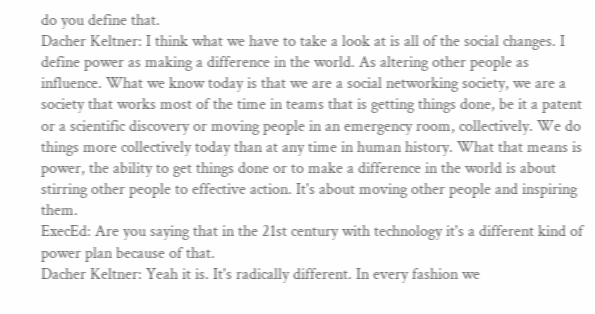do you define that.
Dacher Keltner: I think what we have to take a look at is all of the social changes. I define power as making a difference in the world. As altering other people as influence. What we know today is that we are a social networking society, we are a society that works most of the time in teams that is getting things done, be it a patent or a scientific discovery or moving people in an emergency room, collectively. We do things more collectively today than at any time in human history. What that means is power, the ability to get things done or to make a difference in the world is about stirring other people to effective action. It's about moving other people and inspiring them.
ExecEd: Are you saying that in the 21st century with technology it's a different kind of power plan because of that.
Dacher Keltner: Yeah it is. It's radically different. In every fashion we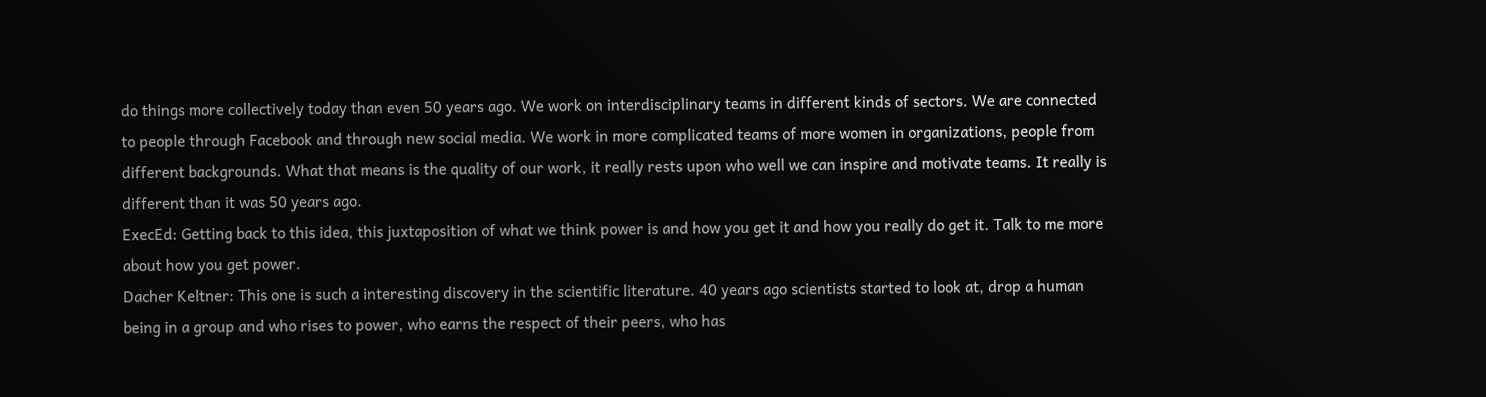do things more collectively today than even 50 years ago. We work on interdisciplinary teams in different kinds of sectors. We are connected to people through Facebook and through new social media. We work in more complicated teams of more women in organizations, people from different backgrounds. What that means is the quality of our work, it really rests upon who well we can inspire and motivate teams. It really is different than it was 50 years ago.
ExecEd: Getting back to this idea, this juxtaposition of what we think power is and how you get it and how you really do get it. Talk to me more about how you get power.
Dacher Keltner: This one is such a interesting discovery in the scientific literature. 40 years ago scientists started to look at, drop a human being in a group and who rises to power, who earns the respect of their peers, who has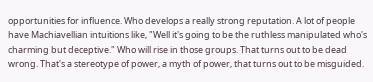opportunities for influence. Who develops a really strong reputation. A lot of people have Machiavellian intuitions like, "Well it's going to be the ruthless manipulated who's charming but deceptive." Who will rise in those groups. That turns out to be dead wrong. That's a stereotype of power, a myth of power, that turns out to be misguided.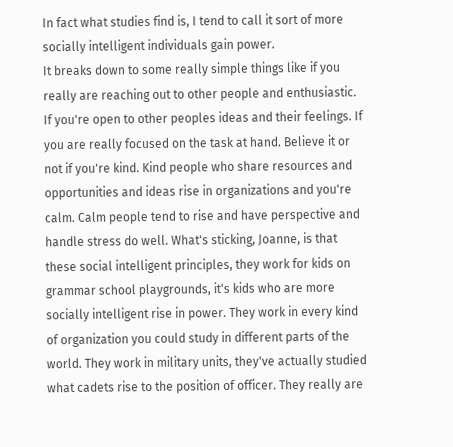In fact what studies find is, I tend to call it sort of more socially intelligent individuals gain power.
It breaks down to some really simple things like if you really are reaching out to other people and enthusiastic. If you're open to other peoples ideas and their feelings. If you are really focused on the task at hand. Believe it or not if you're kind. Kind people who share resources and opportunities and ideas rise in organizations and you're calm. Calm people tend to rise and have perspective and handle stress do well. What's sticking, Joanne, is that these social intelligent principles, they work for kids on grammar school playgrounds, it's kids who are more socially intelligent rise in power. They work in every kind of organization you could study in different parts of the world. They work in military units, they've actually studied what cadets rise to the position of officer. They really are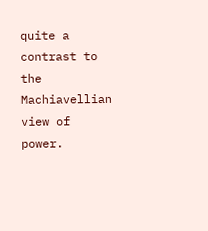quite a contrast to the Machiavellian view of power.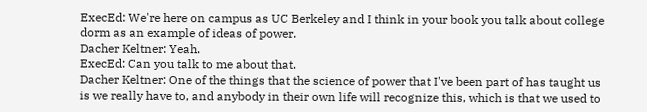ExecEd: We're here on campus as UC Berkeley and I think in your book you talk about college dorm as an example of ideas of power.
Dacher Keltner: Yeah.
ExecEd: Can you talk to me about that.
Dacher Keltner: One of the things that the science of power that I've been part of has taught us is we really have to, and anybody in their own life will recognize this, which is that we used to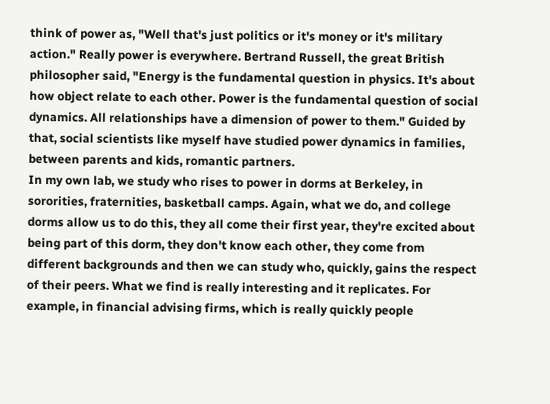think of power as, "Well that's just politics or it's money or it's military action." Really power is everywhere. Bertrand Russell, the great British philosopher said, "Energy is the fundamental question in physics. It's about how object relate to each other. Power is the fundamental question of social dynamics. All relationships have a dimension of power to them." Guided by that, social scientists like myself have studied power dynamics in families, between parents and kids, romantic partners.
In my own lab, we study who rises to power in dorms at Berkeley, in sororities, fraternities, basketball camps. Again, what we do, and college dorms allow us to do this, they all come their first year, they're excited about being part of this dorm, they don't know each other, they come from different backgrounds and then we can study who, quickly, gains the respect of their peers. What we find is really interesting and it replicates. For example, in financial advising firms, which is really quickly people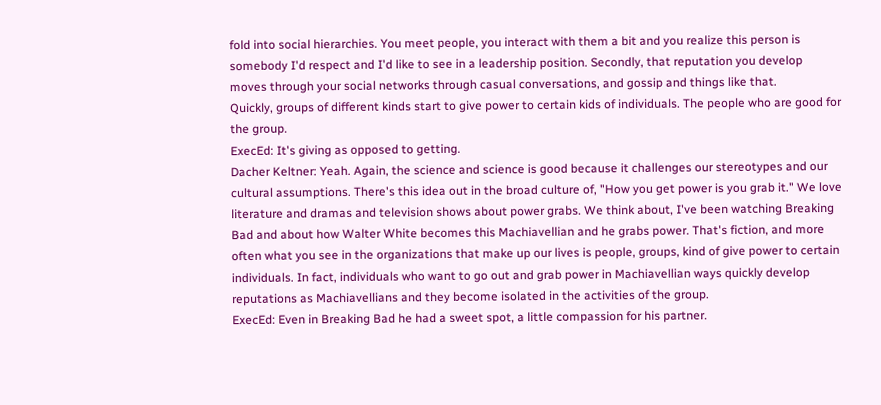fold into social hierarchies. You meet people, you interact with them a bit and you realize this person is somebody I'd respect and I'd like to see in a leadership position. Secondly, that reputation you develop moves through your social networks through casual conversations, and gossip and things like that.
Quickly, groups of different kinds start to give power to certain kids of individuals. The people who are good for the group.
ExecEd: It's giving as opposed to getting.
Dacher Keltner: Yeah. Again, the science and science is good because it challenges our stereotypes and our cultural assumptions. There's this idea out in the broad culture of, "How you get power is you grab it." We love literature and dramas and television shows about power grabs. We think about, I've been watching Breaking Bad and about how Walter White becomes this Machiavellian and he grabs power. That's fiction, and more often what you see in the organizations that make up our lives is people, groups, kind of give power to certain individuals. In fact, individuals who want to go out and grab power in Machiavellian ways quickly develop reputations as Machiavellians and they become isolated in the activities of the group.
ExecEd: Even in Breaking Bad he had a sweet spot, a little compassion for his partner.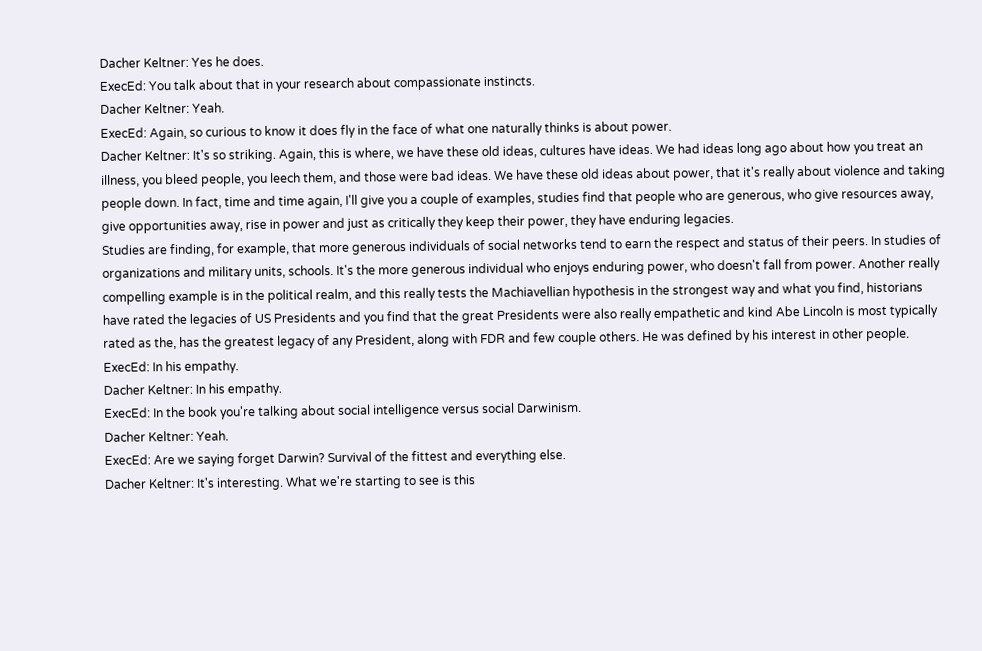Dacher Keltner: Yes he does.
ExecEd: You talk about that in your research about compassionate instincts.
Dacher Keltner: Yeah.
ExecEd: Again, so curious to know it does fly in the face of what one naturally thinks is about power.
Dacher Keltner: It's so striking. Again, this is where, we have these old ideas, cultures have ideas. We had ideas long ago about how you treat an illness, you bleed people, you leech them, and those were bad ideas. We have these old ideas about power, that it's really about violence and taking people down. In fact, time and time again, I'll give you a couple of examples, studies find that people who are generous, who give resources away, give opportunities away, rise in power and just as critically they keep their power, they have enduring legacies.
Studies are finding, for example, that more generous individuals of social networks tend to earn the respect and status of their peers. In studies of organizations and military units, schools. It's the more generous individual who enjoys enduring power, who doesn't fall from power. Another really compelling example is in the political realm, and this really tests the Machiavellian hypothesis in the strongest way and what you find, historians have rated the legacies of US Presidents and you find that the great Presidents were also really empathetic and kind Abe Lincoln is most typically rated as the, has the greatest legacy of any President, along with FDR and few couple others. He was defined by his interest in other people.
ExecEd: In his empathy.
Dacher Keltner: In his empathy.
ExecEd: In the book you're talking about social intelligence versus social Darwinism.
Dacher Keltner: Yeah.
ExecEd: Are we saying forget Darwin? Survival of the fittest and everything else.
Dacher Keltner: It's interesting. What we're starting to see is this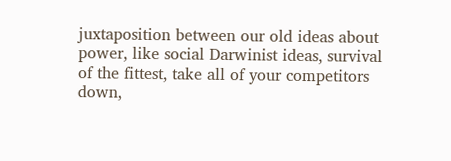juxtaposition between our old ideas about power, like social Darwinist ideas, survival of the fittest, take all of your competitors down,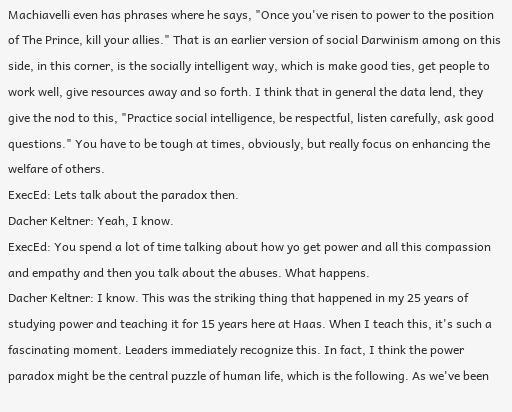Machiavelli even has phrases where he says, "Once you've risen to power to the position of The Prince, kill your allies." That is an earlier version of social Darwinism among on this side, in this corner, is the socially intelligent way, which is make good ties, get people to work well, give resources away and so forth. I think that in general the data lend, they give the nod to this, "Practice social intelligence, be respectful, listen carefully, ask good questions." You have to be tough at times, obviously, but really focus on enhancing the welfare of others.
ExecEd: Lets talk about the paradox then.
Dacher Keltner: Yeah, I know.
ExecEd: You spend a lot of time talking about how yo get power and all this compassion and empathy and then you talk about the abuses. What happens.
Dacher Keltner: I know. This was the striking thing that happened in my 25 years of studying power and teaching it for 15 years here at Haas. When I teach this, it's such a fascinating moment. Leaders immediately recognize this. In fact, I think the power paradox might be the central puzzle of human life, which is the following. As we've been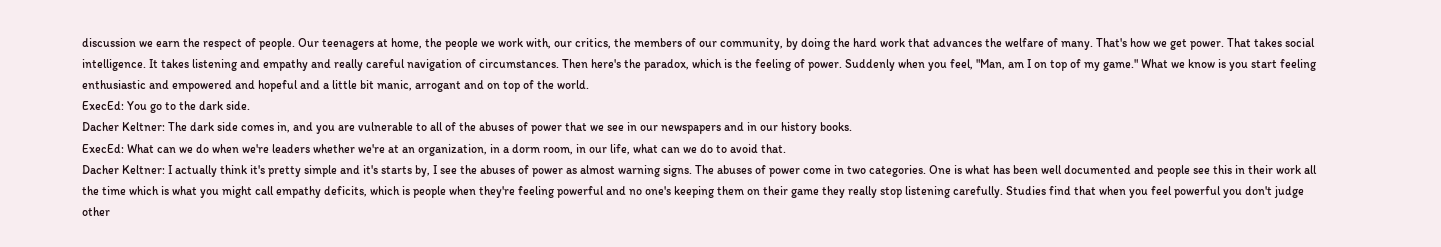discussion we earn the respect of people. Our teenagers at home, the people we work with, our critics, the members of our community, by doing the hard work that advances the welfare of many. That's how we get power. That takes social intelligence. It takes listening and empathy and really careful navigation of circumstances. Then here's the paradox, which is the feeling of power. Suddenly when you feel, "Man, am I on top of my game." What we know is you start feeling enthusiastic and empowered and hopeful and a little bit manic, arrogant and on top of the world.
ExecEd: You go to the dark side.
Dacher Keltner: The dark side comes in, and you are vulnerable to all of the abuses of power that we see in our newspapers and in our history books.
ExecEd: What can we do when we're leaders whether we're at an organization, in a dorm room, in our life, what can we do to avoid that.
Dacher Keltner: I actually think it's pretty simple and it's starts by, I see the abuses of power as almost warning signs. The abuses of power come in two categories. One is what has been well documented and people see this in their work all the time which is what you might call empathy deficits, which is people when they're feeling powerful and no one's keeping them on their game they really stop listening carefully. Studies find that when you feel powerful you don't judge other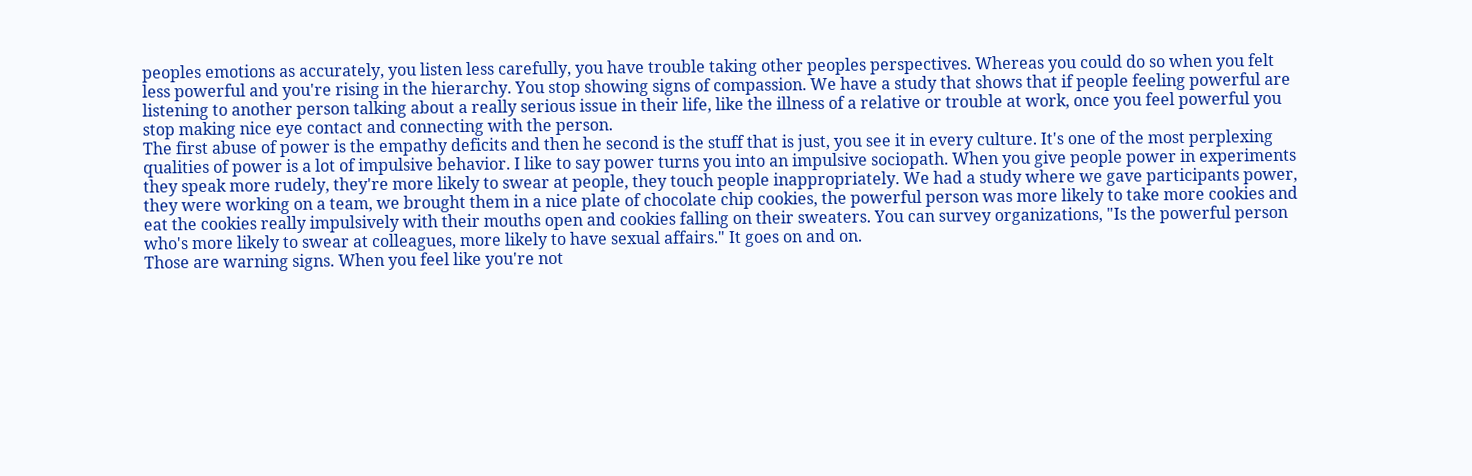peoples emotions as accurately, you listen less carefully, you have trouble taking other peoples perspectives. Whereas you could do so when you felt less powerful and you're rising in the hierarchy. You stop showing signs of compassion. We have a study that shows that if people feeling powerful are listening to another person talking about a really serious issue in their life, like the illness of a relative or trouble at work, once you feel powerful you stop making nice eye contact and connecting with the person.
The first abuse of power is the empathy deficits and then he second is the stuff that is just, you see it in every culture. It's one of the most perplexing qualities of power is a lot of impulsive behavior. I like to say power turns you into an impulsive sociopath. When you give people power in experiments they speak more rudely, they're more likely to swear at people, they touch people inappropriately. We had a study where we gave participants power, they were working on a team, we brought them in a nice plate of chocolate chip cookies, the powerful person was more likely to take more cookies and eat the cookies really impulsively with their mouths open and cookies falling on their sweaters. You can survey organizations, "Is the powerful person who's more likely to swear at colleagues, more likely to have sexual affairs." It goes on and on.
Those are warning signs. When you feel like you're not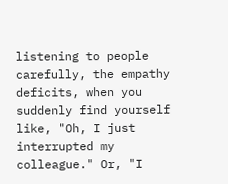listening to people carefully, the empathy deficits, when you suddenly find yourself like, "Oh, I just interrupted my colleague." Or, "I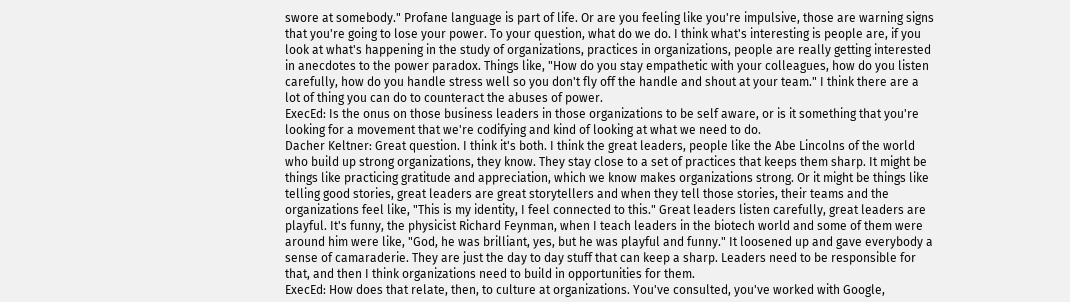swore at somebody." Profane language is part of life. Or are you feeling like you're impulsive, those are warning signs that you're going to lose your power. To your question, what do we do. I think what's interesting is people are, if you look at what's happening in the study of organizations, practices in organizations, people are really getting interested in anecdotes to the power paradox. Things like, "How do you stay empathetic with your colleagues, how do you listen carefully, how do you handle stress well so you don't fly off the handle and shout at your team." I think there are a lot of thing you can do to counteract the abuses of power.
ExecEd: Is the onus on those business leaders in those organizations to be self aware, or is it something that you're looking for a movement that we're codifying and kind of looking at what we need to do.
Dacher Keltner: Great question. I think it's both. I think the great leaders, people like the Abe Lincolns of the world who build up strong organizations, they know. They stay close to a set of practices that keeps them sharp. It might be things like practicing gratitude and appreciation, which we know makes organizations strong. Or it might be things like telling good stories, great leaders are great storytellers and when they tell those stories, their teams and the organizations feel like, "This is my identity, I feel connected to this." Great leaders listen carefully, great leaders are playful. It's funny, the physicist Richard Feynman, when I teach leaders in the biotech world and some of them were around him were like, "God, he was brilliant, yes, but he was playful and funny." It loosened up and gave everybody a sense of camaraderie. They are just the day to day stuff that can keep a sharp. Leaders need to be responsible for that, and then I think organizations need to build in opportunities for them.
ExecEd: How does that relate, then, to culture at organizations. You've consulted, you've worked with Google,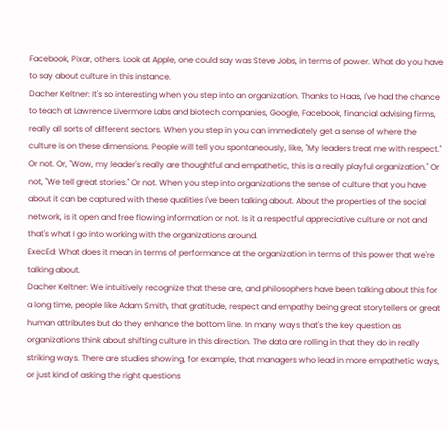Facebook, Pixar, others. Look at Apple, one could say was Steve Jobs, in terms of power. What do you have to say about culture in this instance.
Dacher Keltner: It's so interesting when you step into an organization. Thanks to Haas, I've had the chance to teach at Lawrence Livermore Labs and biotech companies, Google, Facebook, financial advising firms, really all sorts of different sectors. When you step in you can immediately get a sense of where the culture is on these dimensions. People will tell you spontaneously, like, "My leaders treat me with respect." Or not. Or, "Wow, my leader's really are thoughtful and empathetic, this is a really playful organization." Or not, "We tell great stories." Or not. When you step into organizations the sense of culture that you have about it can be captured with these qualities I've been talking about. About the properties of the social network, is it open and free flowing information or not. Is it a respectful appreciative culture or not and that's what I go into working with the organizations around.
ExecEd: What does it mean in terms of performance at the organization in terms of this power that we're talking about.
Dacher Keltner: We intuitively recognize that these are, and philosophers have been talking about this for a long time, people like Adam Smith, that gratitude, respect and empathy being great storytellers or great human attributes but do they enhance the bottom line. In many ways that's the key question as organizations think about shifting culture in this direction. The data are rolling in that they do in really striking ways. There are studies showing, for example, that managers who lead in more empathetic ways, or just kind of asking the right questions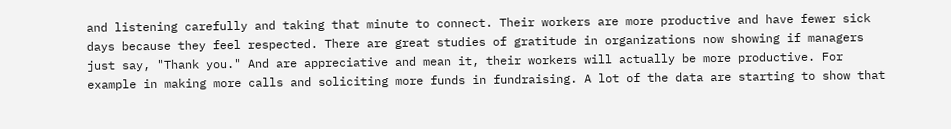and listening carefully and taking that minute to connect. Their workers are more productive and have fewer sick days because they feel respected. There are great studies of gratitude in organizations now showing if managers just say, "Thank you." And are appreciative and mean it, their workers will actually be more productive. For example in making more calls and soliciting more funds in fundraising. A lot of the data are starting to show that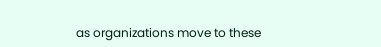as organizations move to these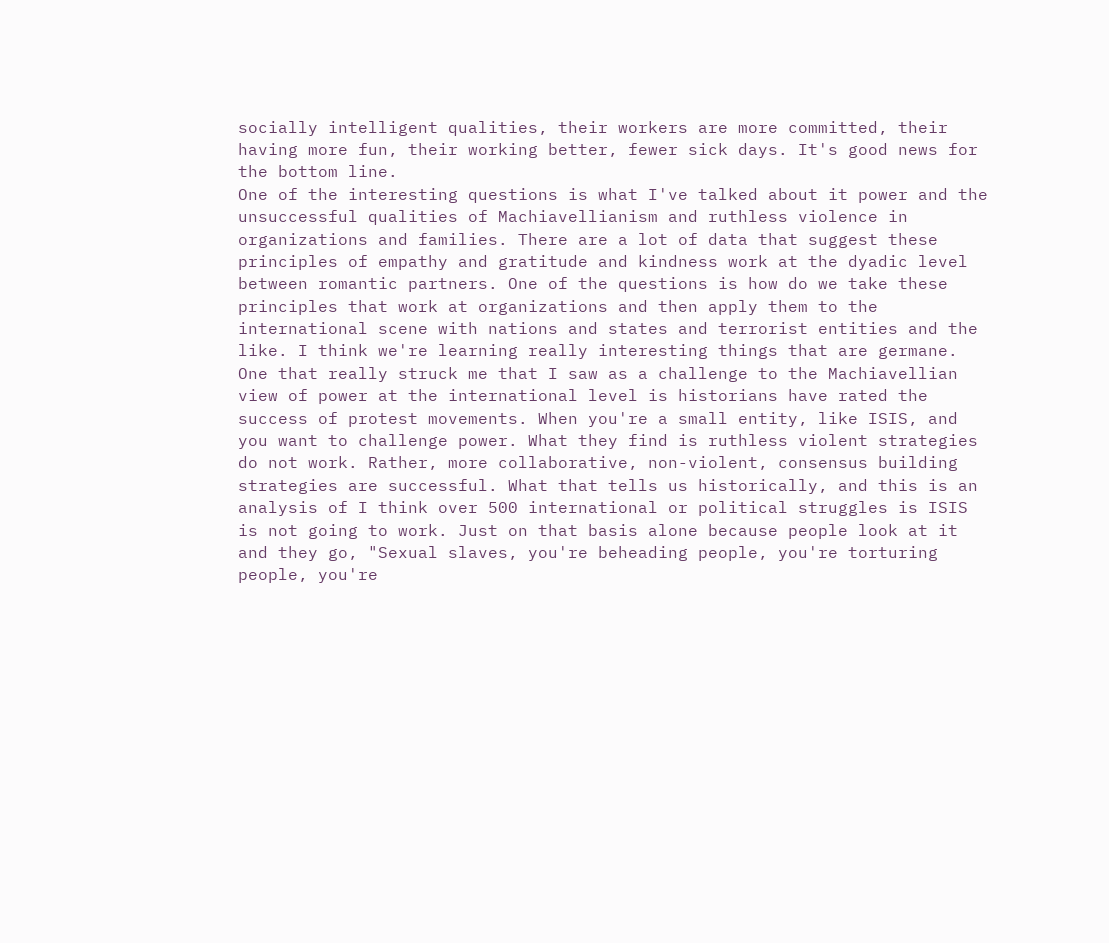socially intelligent qualities, their workers are more committed, their having more fun, their working better, fewer sick days. It's good news for the bottom line.
One of the interesting questions is what I've talked about it power and the unsuccessful qualities of Machiavellianism and ruthless violence in organizations and families. There are a lot of data that suggest these principles of empathy and gratitude and kindness work at the dyadic level between romantic partners. One of the questions is how do we take these principles that work at organizations and then apply them to the international scene with nations and states and terrorist entities and the like. I think we're learning really interesting things that are germane.
One that really struck me that I saw as a challenge to the Machiavellian view of power at the international level is historians have rated the success of protest movements. When you're a small entity, like ISIS, and you want to challenge power. What they find is ruthless violent strategies do not work. Rather, more collaborative, non-violent, consensus building strategies are successful. What that tells us historically, and this is an analysis of I think over 500 international or political struggles is ISIS is not going to work. Just on that basis alone because people look at it and they go, "Sexual slaves, you're beheading people, you're torturing people, you're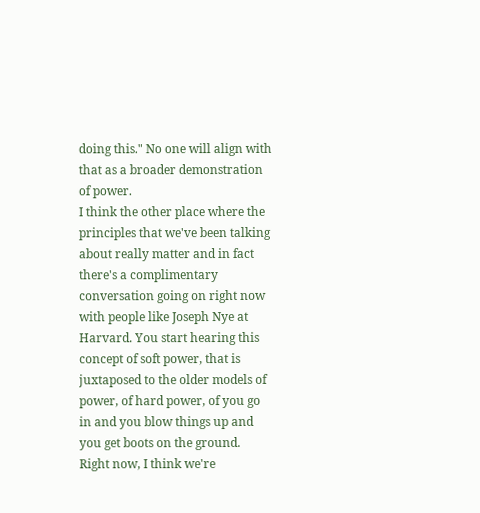doing this." No one will align with that as a broader demonstration of power.
I think the other place where the principles that we've been talking about really matter and in fact there's a complimentary conversation going on right now with people like Joseph Nye at Harvard. You start hearing this concept of soft power, that is juxtaposed to the older models of power, of hard power, of you go in and you blow things up and you get boots on the ground. Right now, I think we're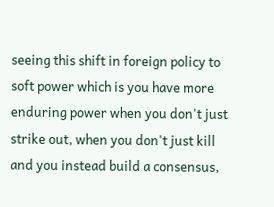seeing this shift in foreign policy to soft power which is you have more enduring power when you don't just strike out, when you don't just kill and you instead build a consensus,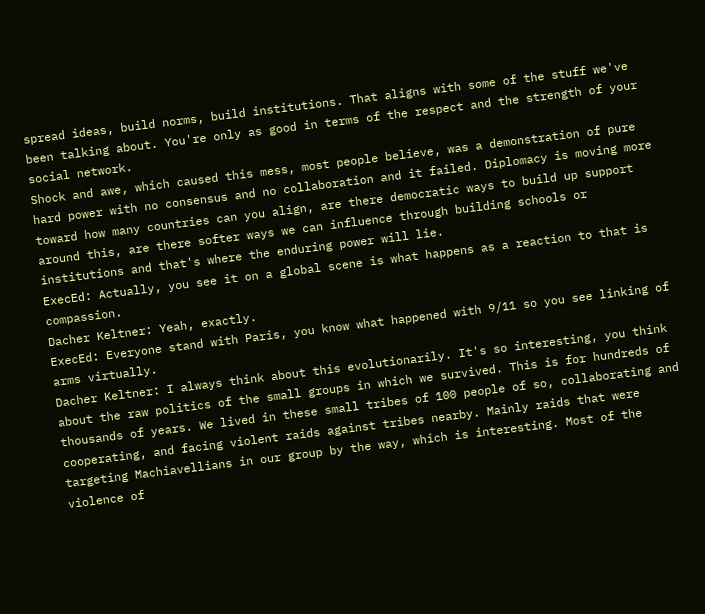spread ideas, build norms, build institutions. That aligns with some of the stuff we've been talking about. You're only as good in terms of the respect and the strength of your social network.
Shock and awe, which caused this mess, most people believe, was a demonstration of pure hard power with no consensus and no collaboration and it failed. Diplomacy is moving more toward how many countries can you align, are there democratic ways to build up support around this, are there softer ways we can influence through building schools or institutions and that's where the enduring power will lie.
ExecEd: Actually, you see it on a global scene is what happens as a reaction to that is compassion.
Dacher Keltner: Yeah, exactly.
ExecEd: Everyone stand with Paris, you know what happened with 9/11 so you see linking of arms virtually.
Dacher Keltner: I always think about this evolutionarily. It's so interesting, you think about the raw politics of the small groups in which we survived. This is for hundreds of thousands of years. We lived in these small tribes of 100 people of so, collaborating and cooperating, and facing violent raids against tribes nearby. Mainly raids that were targeting Machiavellians in our group by the way, which is interesting. Most of the violence of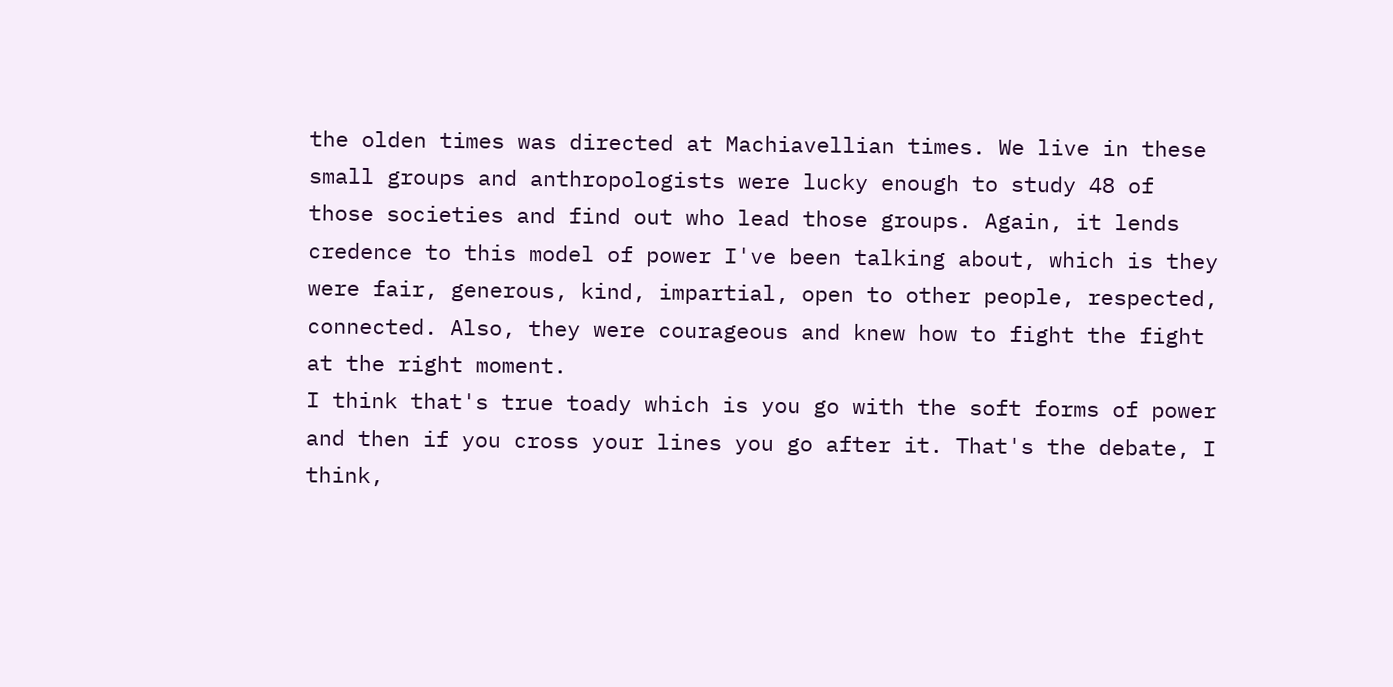the olden times was directed at Machiavellian times. We live in these small groups and anthropologists were lucky enough to study 48 of those societies and find out who lead those groups. Again, it lends credence to this model of power I've been talking about, which is they were fair, generous, kind, impartial, open to other people, respected, connected. Also, they were courageous and knew how to fight the fight at the right moment.
I think that's true toady which is you go with the soft forms of power and then if you cross your lines you go after it. That's the debate, I think,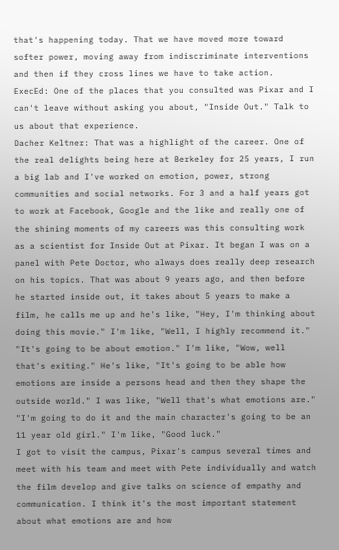that's happening today. That we have moved more toward softer power, moving away from indiscriminate interventions and then if they cross lines we have to take action.
ExecEd: One of the places that you consulted was Pixar and I can't leave without asking you about, "Inside Out." Talk to us about that experience.
Dacher Keltner: That was a highlight of the career. One of the real delights being here at Berkeley for 25 years, I run a big lab and I've worked on emotion, power, strong communities and social networks. For 3 and a half years got to work at Facebook, Google and the like and really one of the shining moments of my careers was this consulting work as a scientist for Inside Out at Pixar. It began I was on a panel with Pete Doctor, who always does really deep research on his topics. That was about 9 years ago, and then before he started inside out, it takes about 5 years to make a film, he calls me up and he's like, "Hey, I'm thinking about doing this movie." I'm like, "Well, I highly recommend it." "It's going to be about emotion." I'm like, "Wow, well that's exiting." He's like, "It's going to be able how emotions are inside a persons head and then they shape the outside world." I was like, "Well that's what emotions are." "I'm going to do it and the main character's going to be an 11 year old girl." I'm like, "Good luck."
I got to visit the campus, Pixar's campus several times and meet with his team and meet with Pete individually and watch the film develop and give talks on science of empathy and communication. I think it's the most important statement about what emotions are and how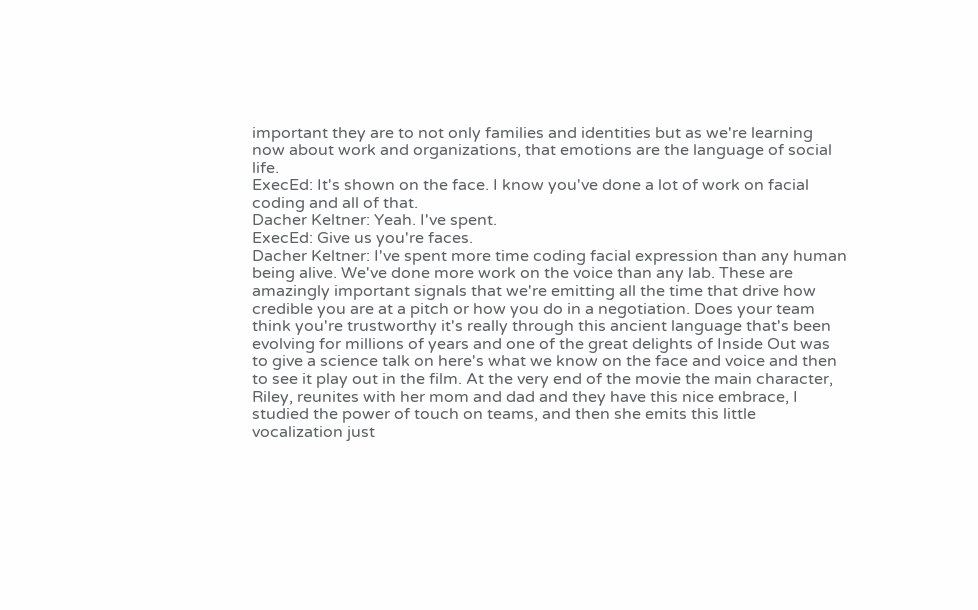important they are to not only families and identities but as we're learning now about work and organizations, that emotions are the language of social life.
ExecEd: It's shown on the face. I know you've done a lot of work on facial coding and all of that.
Dacher Keltner: Yeah. I've spent.
ExecEd: Give us you're faces.
Dacher Keltner: I've spent more time coding facial expression than any human being alive. We've done more work on the voice than any lab. These are amazingly important signals that we're emitting all the time that drive how credible you are at a pitch or how you do in a negotiation. Does your team think you're trustworthy it's really through this ancient language that's been evolving for millions of years and one of the great delights of Inside Out was to give a science talk on here's what we know on the face and voice and then to see it play out in the film. At the very end of the movie the main character, Riley, reunites with her mom and dad and they have this nice embrace, I studied the power of touch on teams, and then she emits this little vocalization just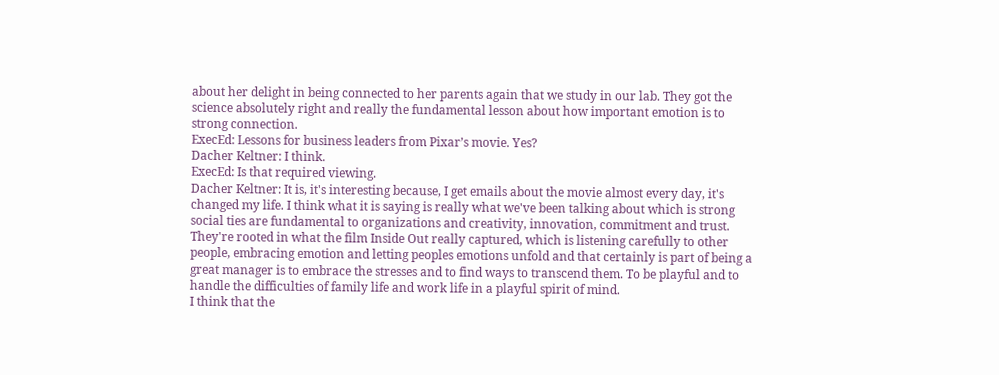about her delight in being connected to her parents again that we study in our lab. They got the science absolutely right and really the fundamental lesson about how important emotion is to strong connection.
ExecEd: Lessons for business leaders from Pixar’s movie. Yes?
Dacher Keltner: I think.
ExecEd: Is that required viewing.
Dacher Keltner: It is, it's interesting because, I get emails about the movie almost every day, it's changed my life. I think what it is saying is really what we've been talking about which is strong social ties are fundamental to organizations and creativity, innovation, commitment and trust. They're rooted in what the film Inside Out really captured, which is listening carefully to other people, embracing emotion and letting peoples emotions unfold and that certainly is part of being a great manager is to embrace the stresses and to find ways to transcend them. To be playful and to handle the difficulties of family life and work life in a playful spirit of mind.
I think that the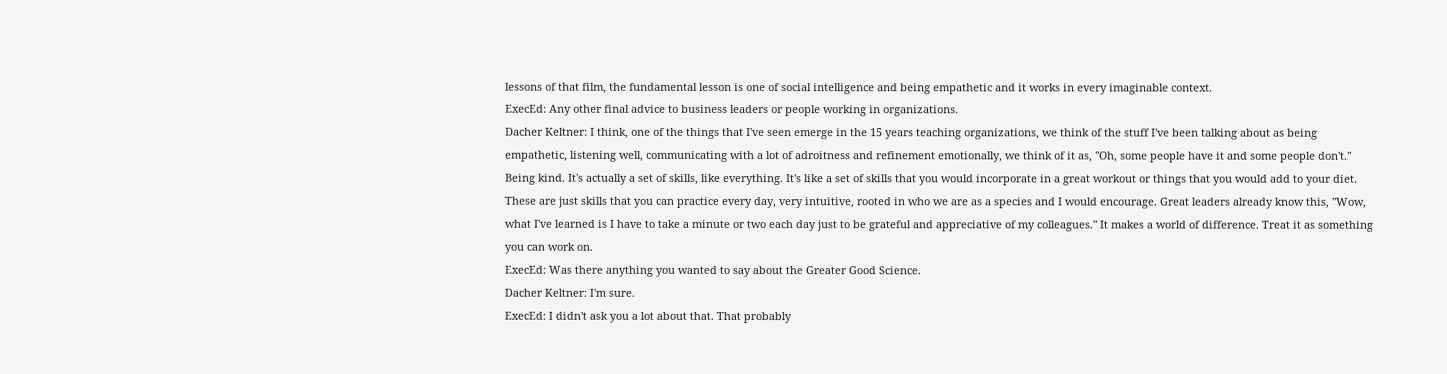lessons of that film, the fundamental lesson is one of social intelligence and being empathetic and it works in every imaginable context.
ExecEd: Any other final advice to business leaders or people working in organizations.
Dacher Keltner: I think, one of the things that I've seen emerge in the 15 years teaching organizations, we think of the stuff I've been talking about as being empathetic, listening well, communicating with a lot of adroitness and refinement emotionally, we think of it as, "Oh, some people have it and some people don't." Being kind. It's actually a set of skills, like everything. It's like a set of skills that you would incorporate in a great workout or things that you would add to your diet. These are just skills that you can practice every day, very intuitive, rooted in who we are as a species and I would encourage. Great leaders already know this, "Wow, what I've learned is I have to take a minute or two each day just to be grateful and appreciative of my colleagues." It makes a world of difference. Treat it as something you can work on.
ExecEd: Was there anything you wanted to say about the Greater Good Science.
Dacher Keltner: I'm sure.
ExecEd: I didn't ask you a lot about that. That probably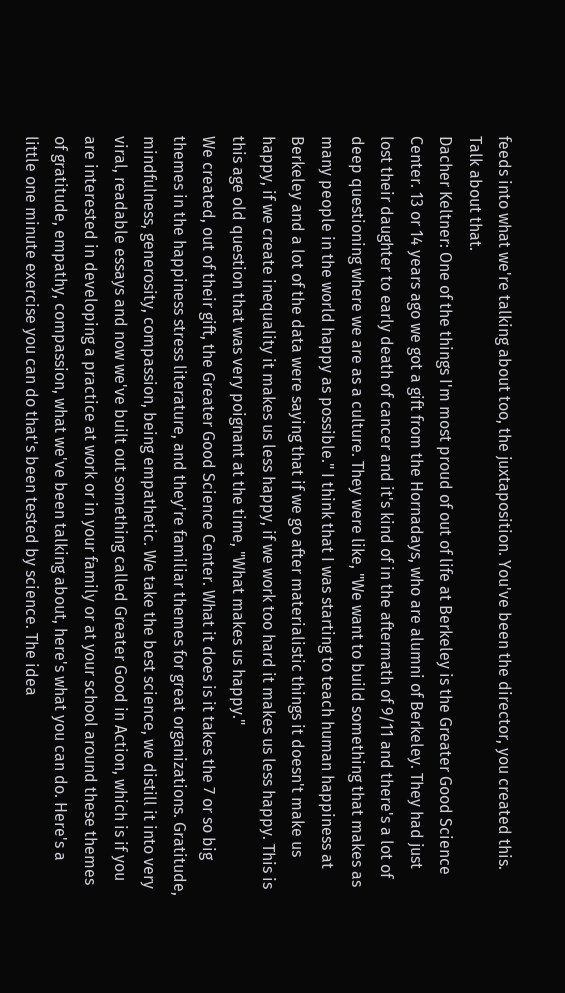feeds into what we're talking about too, the juxtaposition. You've been the director, you created this. Talk about that.
Dacher Keltner: One of the things I'm most proud of out of life at Berkeley is the Greater Good Science Center. 13 or 14 years ago we got a gift from the Hornadays, who are alumni of Berkeley. They had just lost their daughter to early death of cancer and it's kind of in the aftermath of 9/11 and there's a lot of deep questioning where we are as a culture. They were like, "We want to build something that makes as many people in the world happy as possible." I think that I was starting to teach human happiness at Berkeley and a lot of the data were saying that if we go after materialistic things it doesn't make us happy, if we create inequality it makes us less happy, if we work too hard it makes us less happy. This is this age old question that was very poignant at the time, "What makes us happy."
We created, out of their gift, the Greater Good Science Center. What it does is it takes the 7 or so big themes in the happiness stress literature, and they're familiar themes for great organizations. Gratitude, mindfulness, generosity, compassion, being empathetic. We take the best science, we distill it into very viral, readable essays and now we've built out something called Greater Good in Action, which is if you are interested in developing a practice at work or in your family or at your school around these themes of gratitude, empathy, compassion, what we've been talking about, here's what you can do. Here's a little one minute exercise you can do that's been tested by science. The idea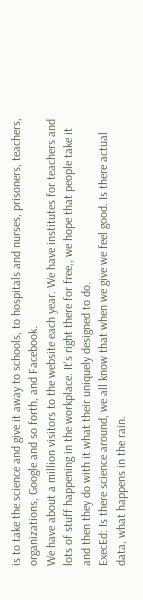is to take the science and give it away to schools, to hospitals and nurses, prisoners, teachers, organizations, Google and so forth, and Facebook.
We have about a million visitors to the website each year. We have institutes for teachers and lots of stuff happening in the workplace. It's right there for free,, we hope that people take it and then they do with it what their uniquely designed to do.
ExecEd: Is there science around, we all know that when we give we feel good. Is there actual data, what happens in the rain.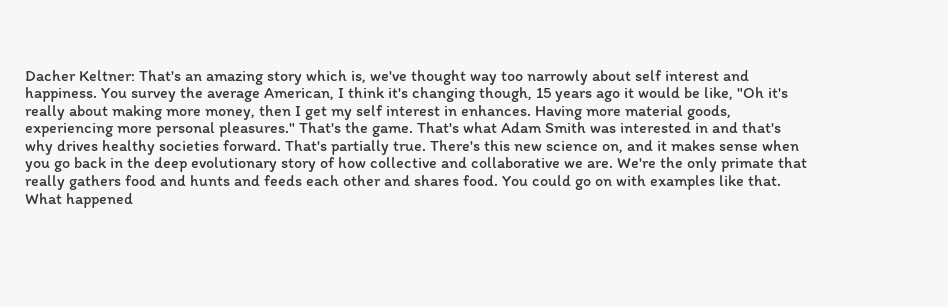Dacher Keltner: That's an amazing story which is, we've thought way too narrowly about self interest and happiness. You survey the average American, I think it's changing though, 15 years ago it would be like, "Oh it's really about making more money, then I get my self interest in enhances. Having more material goods, experiencing more personal pleasures." That's the game. That's what Adam Smith was interested in and that's why drives healthy societies forward. That's partially true. There's this new science on, and it makes sense when you go back in the deep evolutionary story of how collective and collaborative we are. We're the only primate that really gathers food and hunts and feeds each other and shares food. You could go on with examples like that.
What happened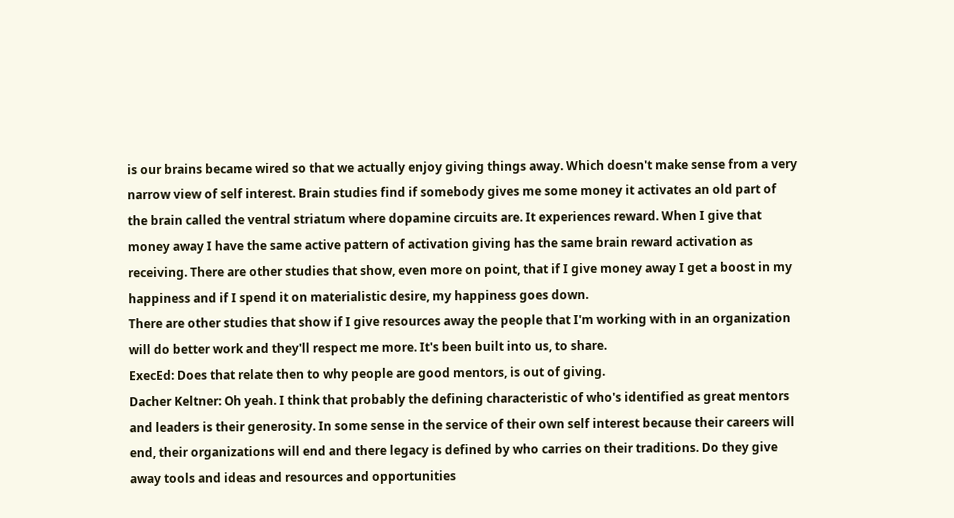is our brains became wired so that we actually enjoy giving things away. Which doesn't make sense from a very narrow view of self interest. Brain studies find if somebody gives me some money it activates an old part of the brain called the ventral striatum where dopamine circuits are. It experiences reward. When I give that money away I have the same active pattern of activation giving has the same brain reward activation as receiving. There are other studies that show, even more on point, that if I give money away I get a boost in my happiness and if I spend it on materialistic desire, my happiness goes down.
There are other studies that show if I give resources away the people that I'm working with in an organization will do better work and they'll respect me more. It's been built into us, to share.
ExecEd: Does that relate then to why people are good mentors, is out of giving.
Dacher Keltner: Oh yeah. I think that probably the defining characteristic of who's identified as great mentors and leaders is their generosity. In some sense in the service of their own self interest because their careers will end, their organizations will end and there legacy is defined by who carries on their traditions. Do they give away tools and ideas and resources and opportunities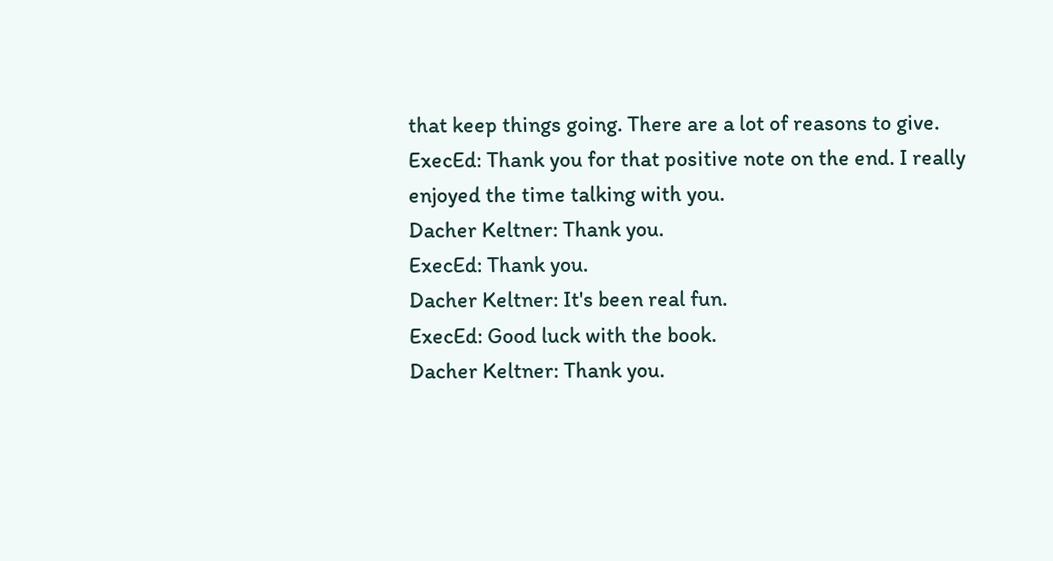that keep things going. There are a lot of reasons to give.
ExecEd: Thank you for that positive note on the end. I really enjoyed the time talking with you.
Dacher Keltner: Thank you.
ExecEd: Thank you.
Dacher Keltner: It's been real fun.
ExecEd: Good luck with the book.
Dacher Keltner: Thank you.